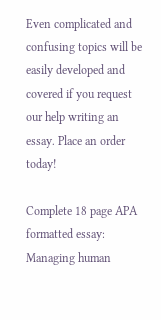Even complicated and confusing topics will be easily developed and covered if you request our help writing an essay. Place an order today!

Complete 18 page APA formatted essay: Managing human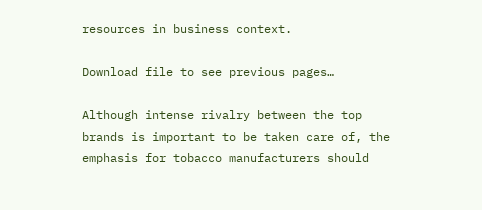resources in business context.

Download file to see previous pages…

Although intense rivalry between the top brands is important to be taken care of, the emphasis for tobacco manufacturers should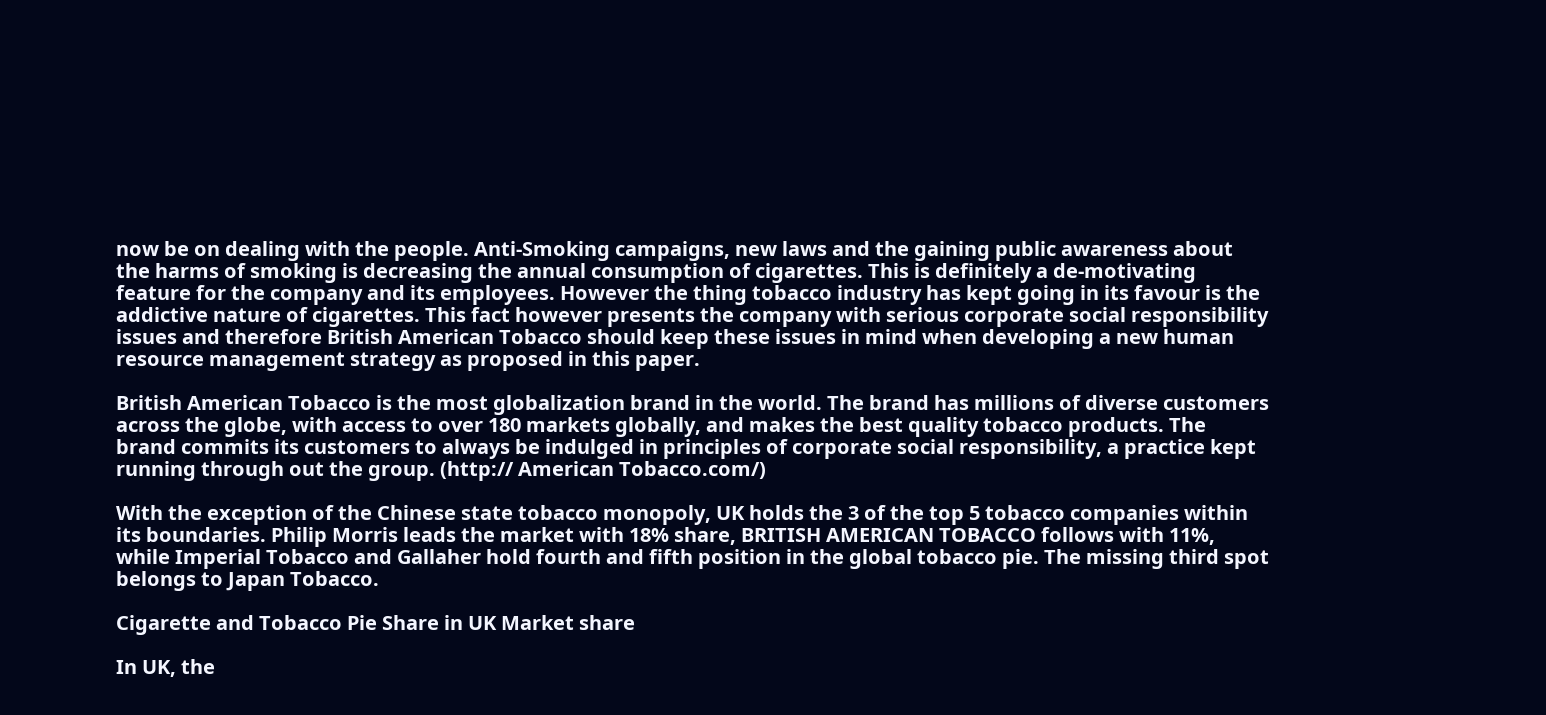now be on dealing with the people. Anti-Smoking campaigns, new laws and the gaining public awareness about the harms of smoking is decreasing the annual consumption of cigarettes. This is definitely a de-motivating feature for the company and its employees. However the thing tobacco industry has kept going in its favour is the addictive nature of cigarettes. This fact however presents the company with serious corporate social responsibility issues and therefore British American Tobacco should keep these issues in mind when developing a new human resource management strategy as proposed in this paper.

British American Tobacco is the most globalization brand in the world. The brand has millions of diverse customers across the globe, with access to over 180 markets globally, and makes the best quality tobacco products. The brand commits its customers to always be indulged in principles of corporate social responsibility, a practice kept running through out the group. (http:// American Tobacco.com/)

With the exception of the Chinese state tobacco monopoly, UK holds the 3 of the top 5 tobacco companies within its boundaries. Philip Morris leads the market with 18% share, BRITISH AMERICAN TOBACCO follows with 11%, while Imperial Tobacco and Gallaher hold fourth and fifth position in the global tobacco pie. The missing third spot belongs to Japan Tobacco.

Cigarette and Tobacco Pie Share in UK Market share

In UK, the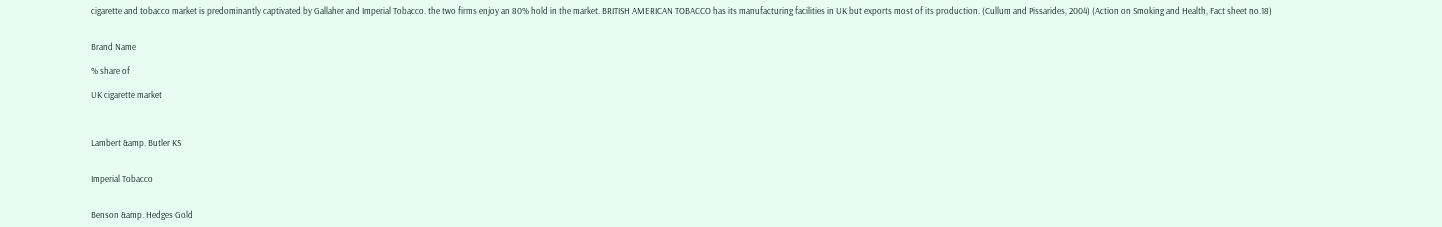cigarette and tobacco market is predominantly captivated by Gallaher and Imperial Tobacco. the two firms enjoy an 80% hold in the market. BRITISH AMERICAN TOBACCO has its manufacturing facilities in UK but exports most of its production. (Cullum and Pissarides, 2004) (Action on Smoking and Health, Fact sheet no.18)


Brand Name

% share of

UK cigarette market



Lambert &amp. Butler KS


Imperial Tobacco


Benson &amp. Hedges Gold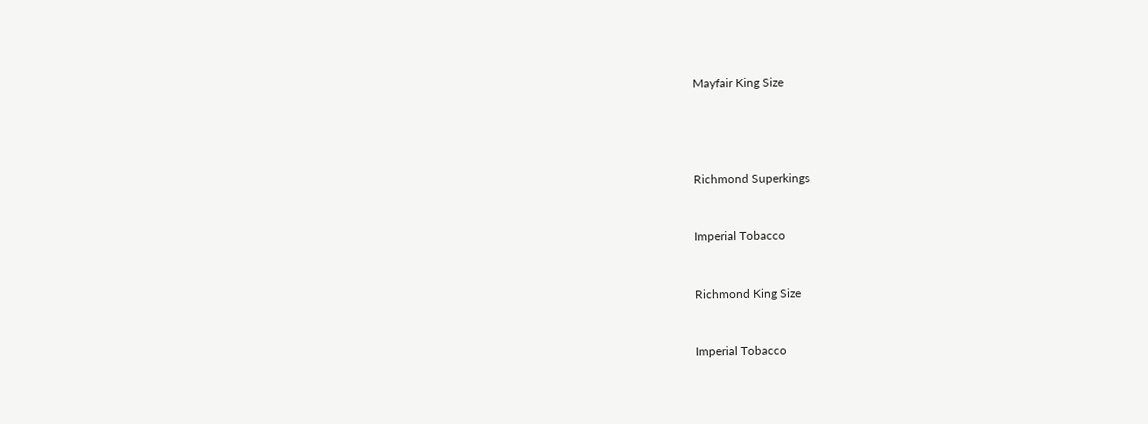Mayfair King Size




Richmond Superkings


Imperial Tobacco


Richmond King Size


Imperial Tobacco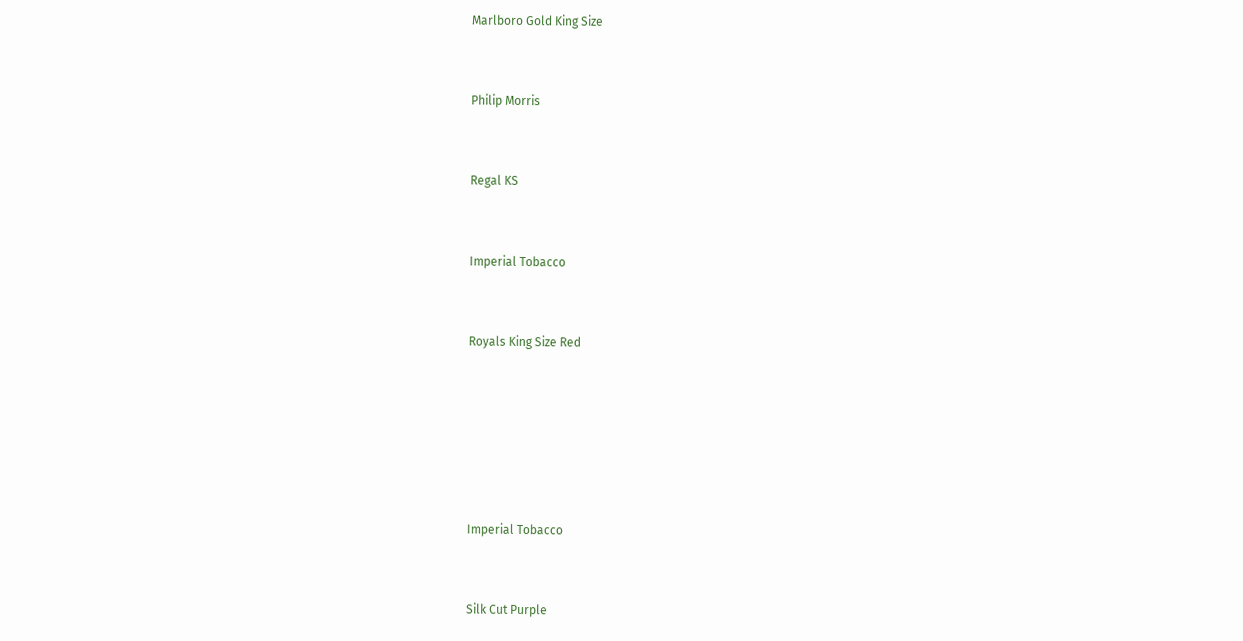Marlboro Gold King Size


Philip Morris


Regal KS


Imperial Tobacco


Royals King Size Red






Imperial Tobacco


Silk Cut Purple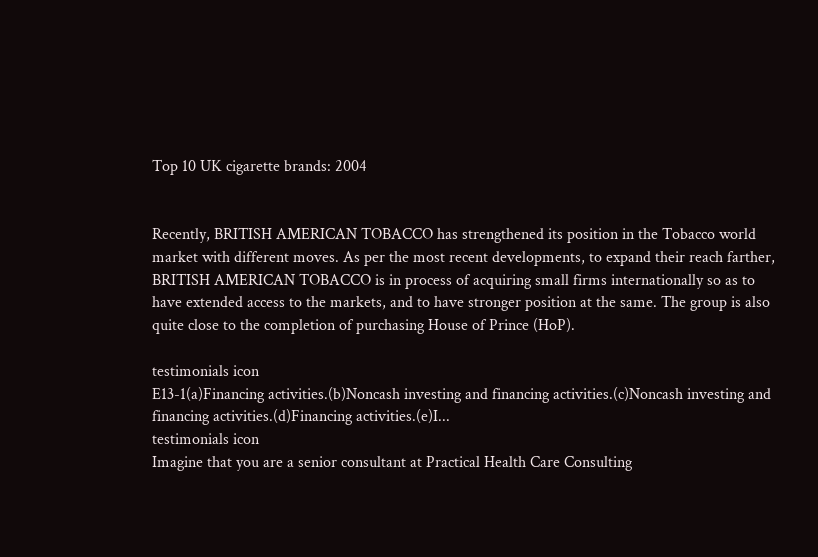Top 10 UK cigarette brands: 2004


Recently, BRITISH AMERICAN TOBACCO has strengthened its position in the Tobacco world market with different moves. As per the most recent developments, to expand their reach farther, BRITISH AMERICAN TOBACCO is in process of acquiring small firms internationally so as to have extended access to the markets, and to have stronger position at the same. The group is also quite close to the completion of purchasing House of Prince (HoP).

testimonials icon
E13-1(a)Financing activities.(b)Noncash investing and financing activities.(c)Noncash investing and financing activities.(d)Financing activities.(e)I...
testimonials icon
Imagine that you are a senior consultant at Practical Health Care Consulting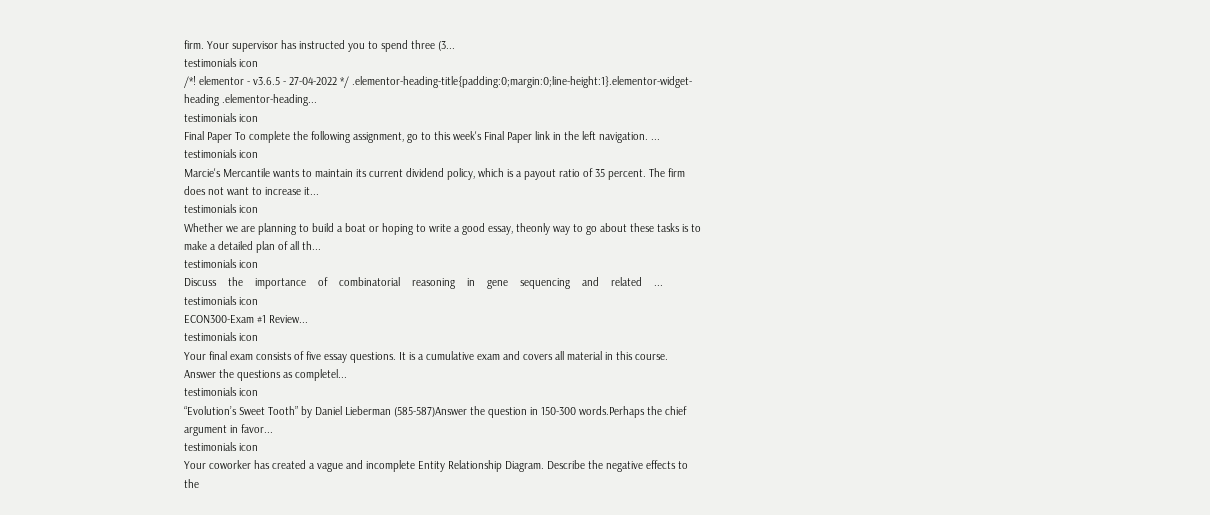firm. Your supervisor has instructed you to spend three (3...
testimonials icon
/*! elementor - v3.6.5 - 27-04-2022 */ .elementor-heading-title{padding:0;margin:0;line-height:1}.elementor-widget-heading .elementor-heading...
testimonials icon
Final Paper To complete the following assignment, go to this week's Final Paper link in the left navigation. ...
testimonials icon
Marcie's Mercantile wants to maintain its current dividend policy, which is a payout ratio of 35 percent. The firm does not want to increase it...
testimonials icon
Whether we are planning to build a boat or hoping to write a good essay, theonly way to go about these tasks is to make a detailed plan of all th...
testimonials icon
Discuss    the    importance    of    combinatorial    reasoning    in    gene    sequencing    and    related    ...
testimonials icon
ECON300-Exam #1 Review...
testimonials icon
Your final exam consists of five essay questions. It is a cumulative exam and covers all material in this course. Answer the questions as completel...
testimonials icon
“Evolution’s Sweet Tooth” by Daniel Lieberman (585-587)Answer the question in 150-300 words.Perhaps the chief argument in favor...
testimonials icon
Your coworker has created a vague and incomplete Entity Relationship Diagram. Describe the negative effects to the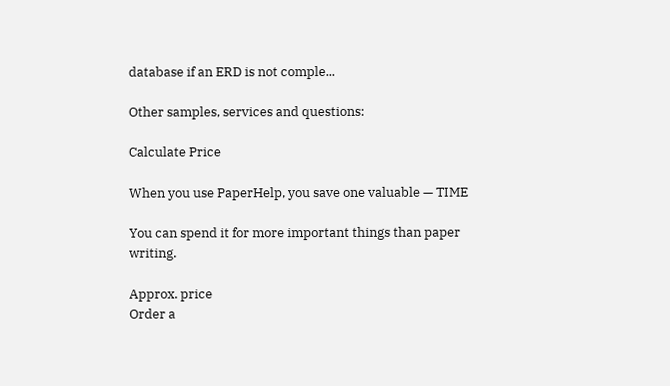database if an ERD is not comple...

Other samples, services and questions:

Calculate Price

When you use PaperHelp, you save one valuable — TIME

You can spend it for more important things than paper writing.

Approx. price
Order a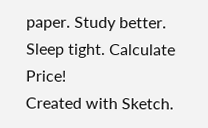paper. Study better. Sleep tight. Calculate Price!
Created with Sketch.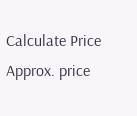Calculate Price
Approx. price